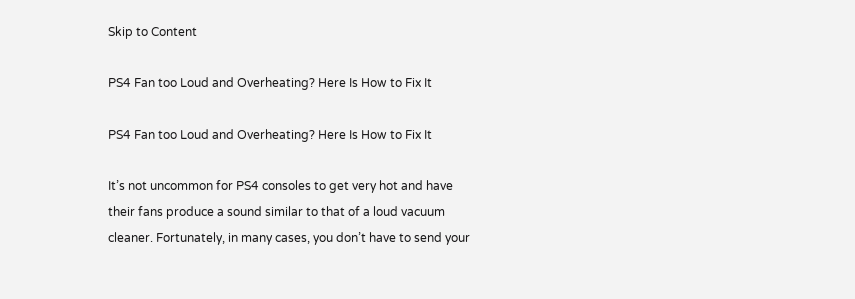Skip to Content

PS4 Fan too Loud and Overheating? Here Is How to Fix It

PS4 Fan too Loud and Overheating? Here Is How to Fix It

It’s not uncommon for PS4 consoles to get very hot and have their fans produce a sound similar to that of a loud vacuum cleaner. Fortunately, in many cases, you don’t have to send your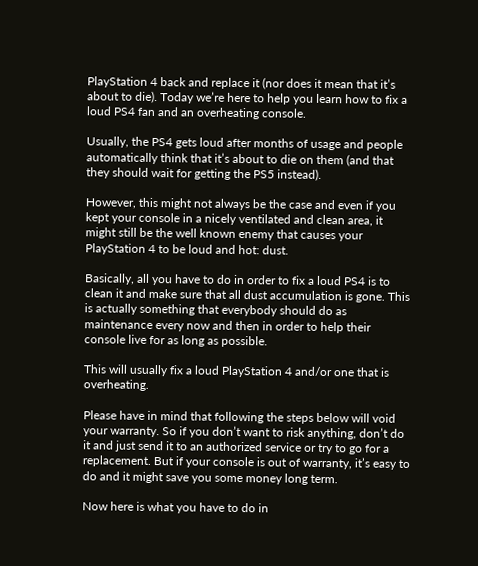PlayStation 4 back and replace it (nor does it mean that it’s about to die). Today we’re here to help you learn how to fix a loud PS4 fan and an overheating console.

Usually, the PS4 gets loud after months of usage and people automatically think that it’s about to die on them (and that they should wait for getting the PS5 instead).

However, this might not always be the case and even if you kept your console in a nicely ventilated and clean area, it might still be the well known enemy that causes your PlayStation 4 to be loud and hot: dust.

Basically, all you have to do in order to fix a loud PS4 is to clean it and make sure that all dust accumulation is gone. This is actually something that everybody should do as maintenance every now and then in order to help their console live for as long as possible.

This will usually fix a loud PlayStation 4 and/or one that is overheating.

Please have in mind that following the steps below will void your warranty. So if you don’t want to risk anything, don’t do it and just send it to an authorized service or try to go for a replacement. But if your console is out of warranty, it’s easy to do and it might save you some money long term.

Now here is what you have to do in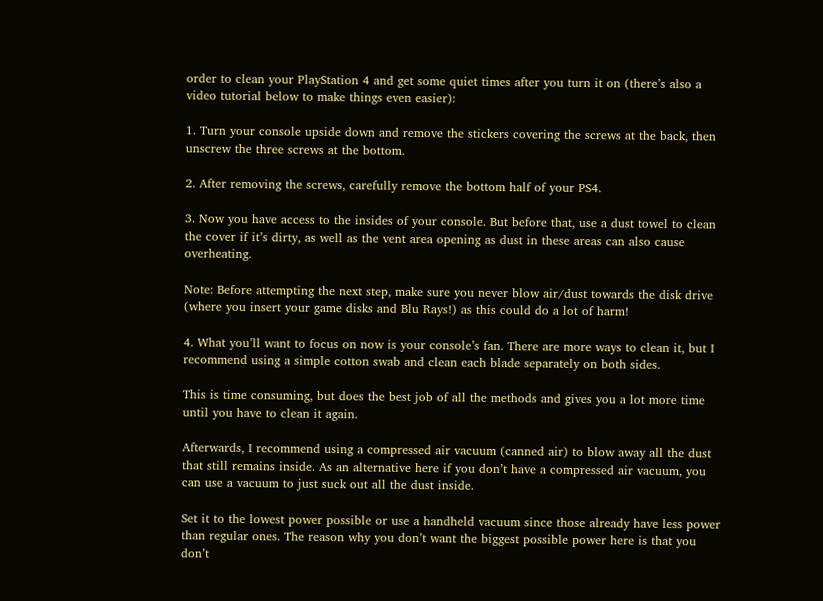order to clean your PlayStation 4 and get some quiet times after you turn it on (there’s also a video tutorial below to make things even easier):

1. Turn your console upside down and remove the stickers covering the screws at the back, then unscrew the three screws at the bottom.

2. After removing the screws, carefully remove the bottom half of your PS4.

3. Now you have access to the insides of your console. But before that, use a dust towel to clean the cover if it’s dirty, as well as the vent area opening as dust in these areas can also cause overheating.

Note: Before attempting the next step, make sure you never blow air/dust towards the disk drive (where you insert your game disks and Blu Rays!) as this could do a lot of harm!

4. What you’ll want to focus on now is your console’s fan. There are more ways to clean it, but I recommend using a simple cotton swab and clean each blade separately on both sides.

This is time consuming, but does the best job of all the methods and gives you a lot more time until you have to clean it again.

Afterwards, I recommend using a compressed air vacuum (canned air) to blow away all the dust that still remains inside. As an alternative here if you don’t have a compressed air vacuum, you can use a vacuum to just suck out all the dust inside.

Set it to the lowest power possible or use a handheld vacuum since those already have less power than regular ones. The reason why you don’t want the biggest possible power here is that you don’t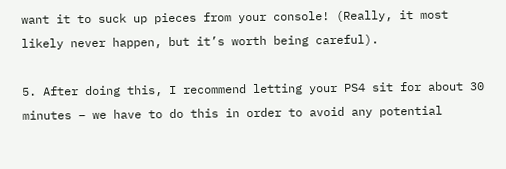want it to suck up pieces from your console! (Really, it most likely never happen, but it’s worth being careful).

5. After doing this, I recommend letting your PS4 sit for about 30 minutes – we have to do this in order to avoid any potential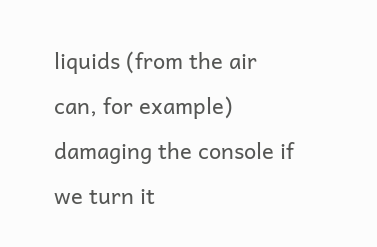liquids (from the air can, for example) damaging the console if we turn it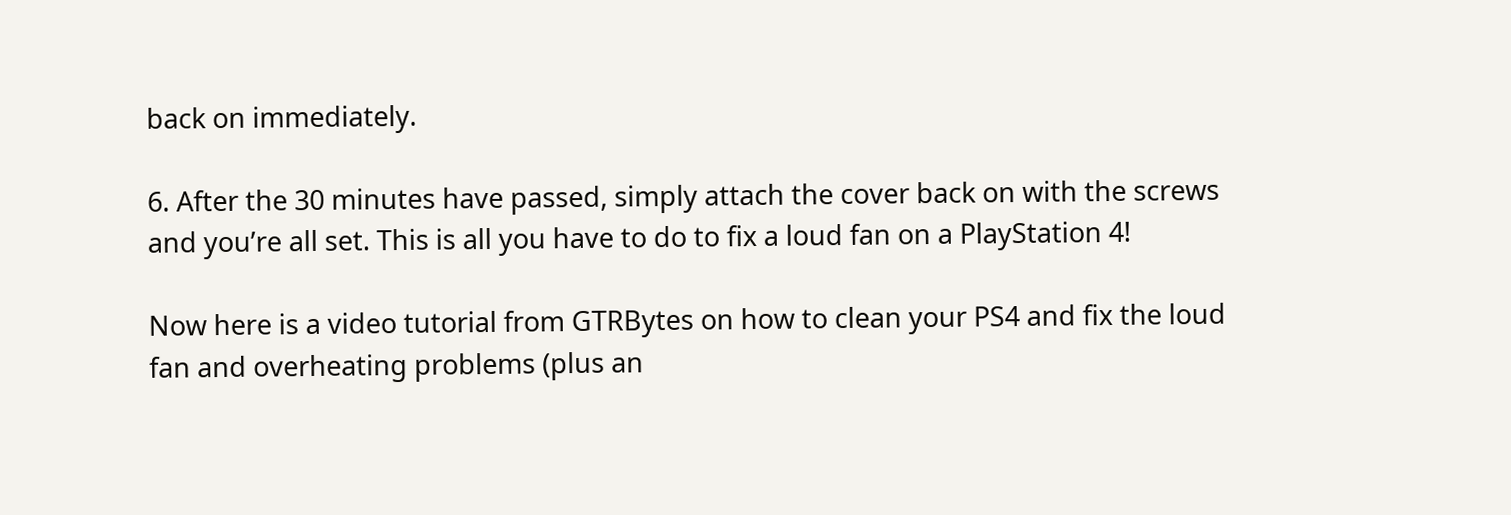back on immediately.

6. After the 30 minutes have passed, simply attach the cover back on with the screws and you’re all set. This is all you have to do to fix a loud fan on a PlayStation 4!

Now here is a video tutorial from GTRBytes on how to clean your PS4 and fix the loud fan and overheating problems (plus an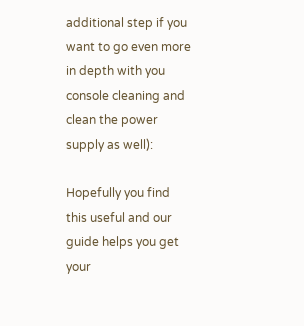additional step if you want to go even more in depth with you console cleaning and clean the power supply as well):

Hopefully you find this useful and our guide helps you get your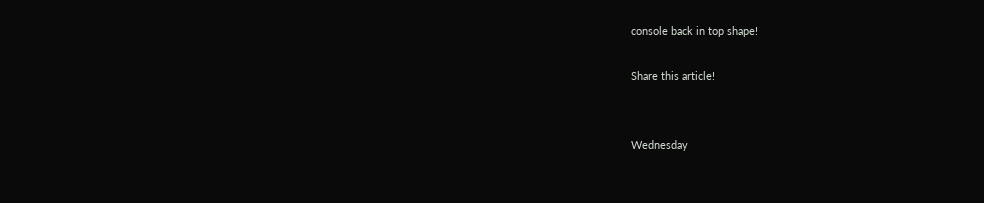console back in top shape!

Share this article!


Wednesday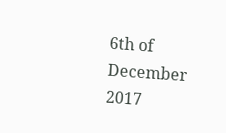6th of December 2017